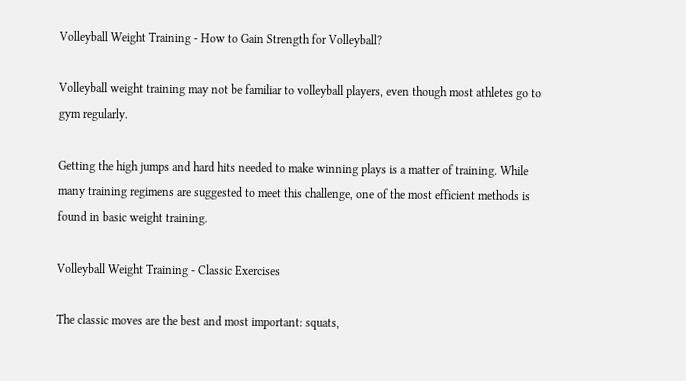Volleyball Weight Training - How to Gain Strength for Volleyball?

Volleyball weight training may not be familiar to volleyball players, even though most athletes go to gym regularly.

Getting the high jumps and hard hits needed to make winning plays is a matter of training. While many training regimens are suggested to meet this challenge, one of the most efficient methods is found in basic weight training.

Volleyball Weight Training - Classic Exercises

The classic moves are the best and most important: squats,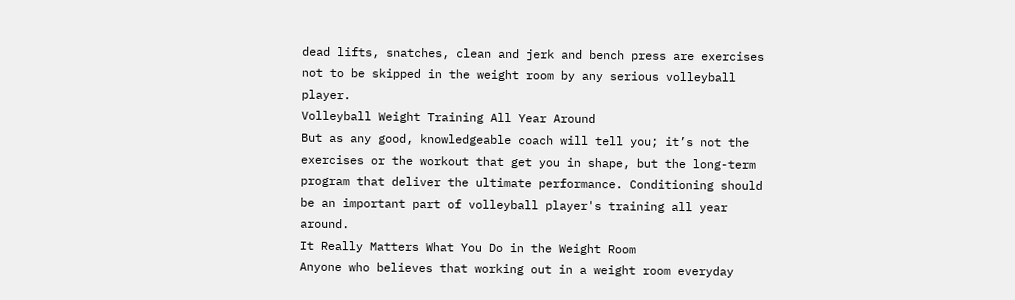dead lifts, snatches, clean and jerk and bench press are exercises not to be skipped in the weight room by any serious volleyball player.
Volleyball Weight Training All Year Around
But as any good, knowledgeable coach will tell you; it’s not the exercises or the workout that get you in shape, but the long-term program that deliver the ultimate performance. Conditioning should be an important part of volleyball player's training all year around.
It Really Matters What You Do in the Weight Room
Anyone who believes that working out in a weight room everyday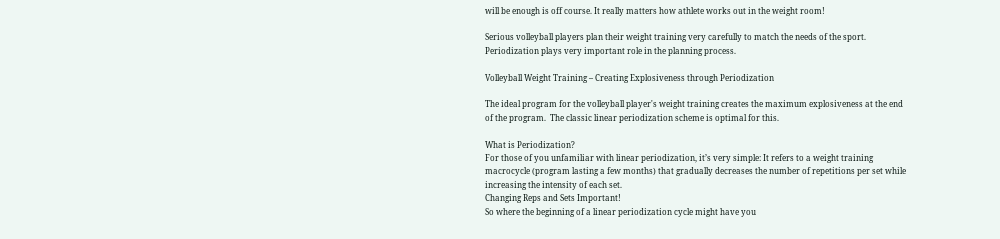will be enough is off course. It really matters how athlete works out in the weight room!

Serious volleyball players plan their weight training very carefully to match the needs of the sport. Periodization plays very important role in the planning process.

Volleyball Weight Training – Creating Explosiveness through Periodization

The ideal program for the volleyball player's weight training creates the maximum explosiveness at the end of the program.  The classic linear periodization scheme is optimal for this.

What is Periodization?
For those of you unfamiliar with linear periodization, it’s very simple: It refers to a weight training macrocycle (program lasting a few months) that gradually decreases the number of repetitions per set while increasing the intensity of each set.
Changing Reps and Sets Important!
So where the beginning of a linear periodization cycle might have you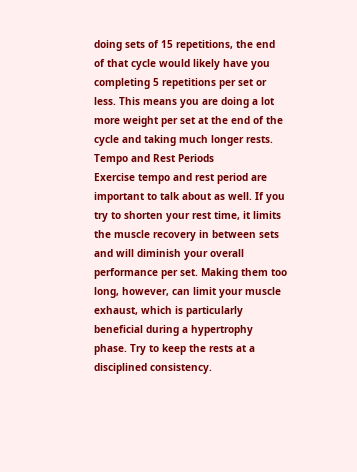doing sets of 15 repetitions, the end of that cycle would likely have you completing 5 repetitions per set or less. This means you are doing a lot more weight per set at the end of the cycle and taking much longer rests.
Tempo and Rest Periods
Exercise tempo and rest period are important to talk about as well. If you try to shorten your rest time, it limits the muscle recovery in between sets and will diminish your overall performance per set. Making them too long, however, can limit your muscle exhaust, which is particularly beneficial during a hypertrophy phase. Try to keep the rests at a disciplined consistency.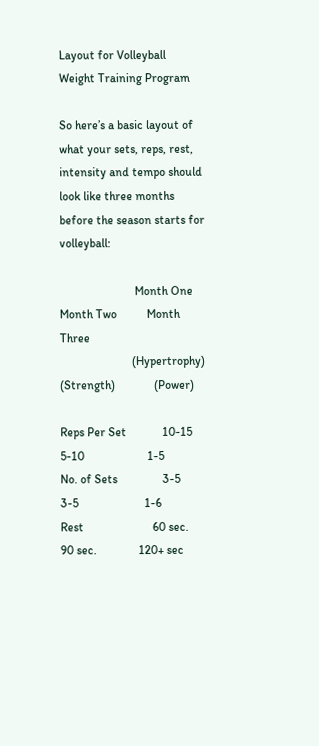Layout for Volleyball Weight Training Program

So here’s a basic layout of what your sets, reps, rest, intensity and tempo should look like three months before the season starts for volleyball:

                         Month One             Month Two          Month Three
                        (Hypertrophy)          (Strength)             (Power)

Reps Per Set            10-15                  5-10                     1-5
No. of Sets               3-5                     3-5                      1-6
Rest                       60 sec.                 90 sec.              120+ sec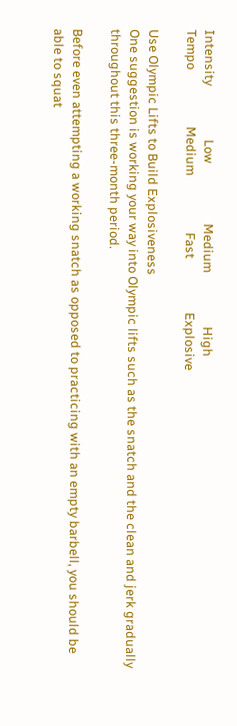Intensity                  Low                    Medium                  High
Tempo                   Medium                   Fast                  Explosive

Use Olympic Lifts to Build Explosiveness
One suggestion is working your way into Olympic lifts such as the snatch and the clean and jerk gradually throughout this three-month period.

Before even attempting a working snatch as opposed to practicing with an empty barbell, you should be able to squat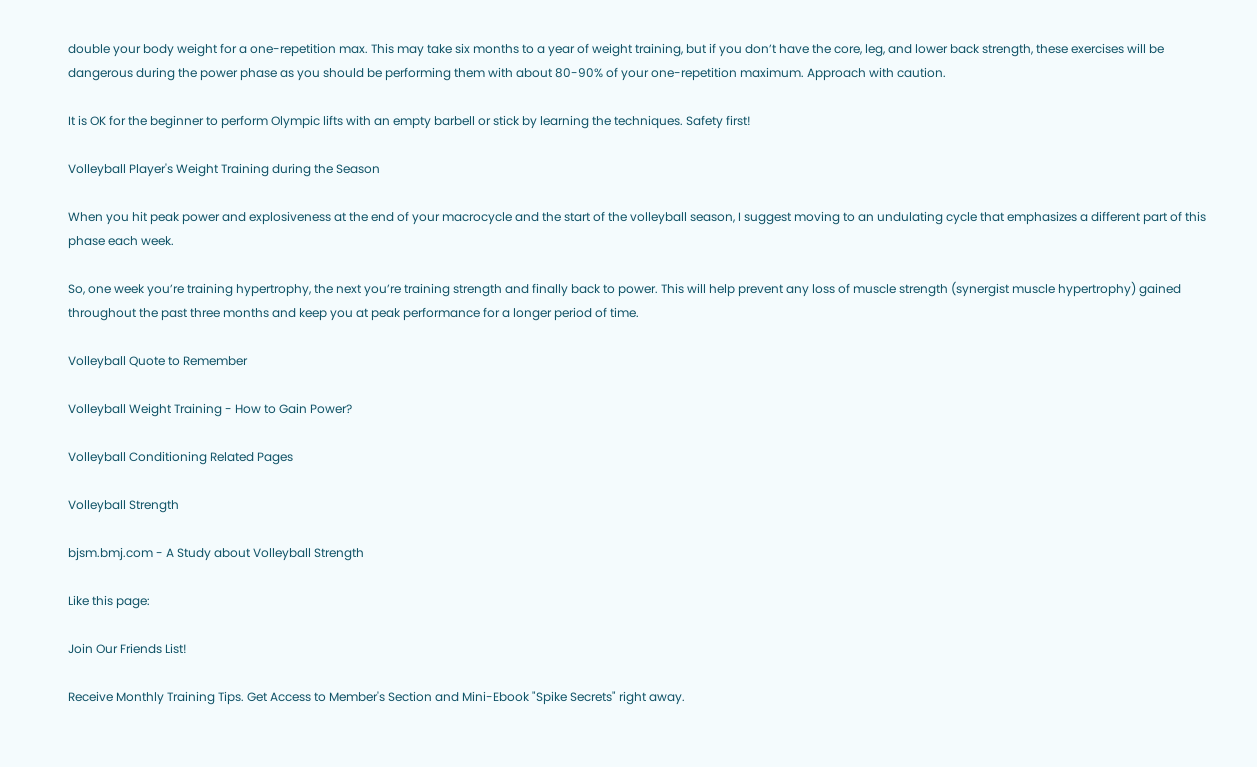double your body weight for a one-repetition max. This may take six months to a year of weight training, but if you don’t have the core, leg, and lower back strength, these exercises will be dangerous during the power phase as you should be performing them with about 80-90% of your one-repetition maximum. Approach with caution.

It is OK for the beginner to perform Olympic lifts with an empty barbell or stick by learning the techniques. Safety first!

Volleyball Player's Weight Training during the Season

When you hit peak power and explosiveness at the end of your macrocycle and the start of the volleyball season, I suggest moving to an undulating cycle that emphasizes a different part of this phase each week.

So, one week you’re training hypertrophy, the next you’re training strength and finally back to power. This will help prevent any loss of muscle strength (synergist muscle hypertrophy) gained throughout the past three months and keep you at peak performance for a longer period of time.

Volleyball Quote to Remember

Volleyball Weight Training - How to Gain Power?

Volleyball Conditioning Related Pages

Volleyball Strength

bjsm.bmj.com - A Study about Volleyball Strength

Like this page:

Join Our Friends List!

Receive Monthly Training Tips. Get Access to Member's Section and Mini-Ebook "Spike Secrets" right away.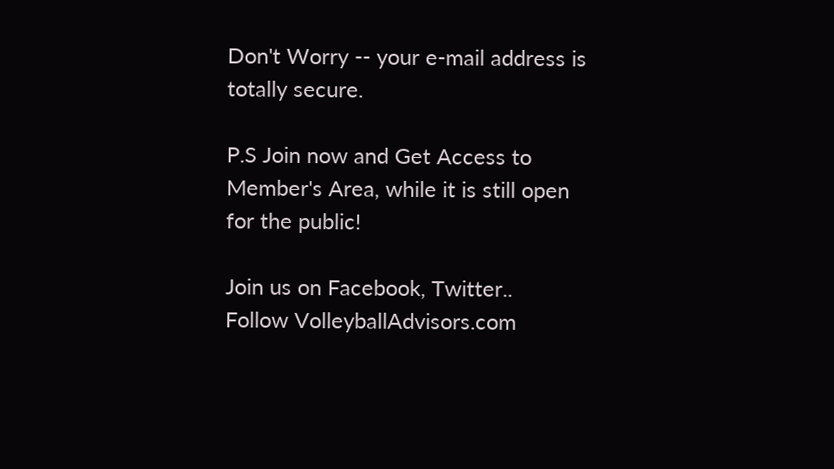Don't Worry -- your e-mail address is totally secure.

P.S Join now and Get Access to Member's Area, while it is still open for the public!

Join us on Facebook, Twitter..
Follow VolleyballAdvisors.com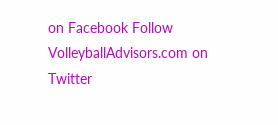on Facebook Follow VolleyballAdvisors.com on Twitter